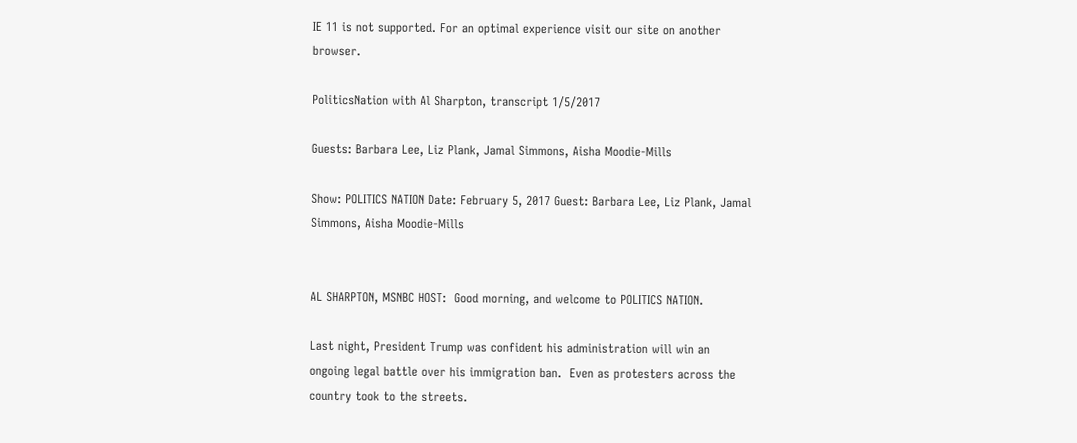IE 11 is not supported. For an optimal experience visit our site on another browser.

PoliticsNation with Al Sharpton, transcript 1/5/2017

Guests: Barbara Lee, Liz Plank, Jamal Simmons, Aisha Moodie-Mills

Show: POLITICS NATION Date: February 5, 2017 Guest: Barbara Lee, Liz Plank, Jamal Simmons, Aisha Moodie-Mills


AL SHARPTON, MSNBC HOST:  Good morning, and welcome to POLITICS NATION.

Last night, President Trump was confident his administration will win an ongoing legal battle over his immigration ban.  Even as protesters across the country took to the streets.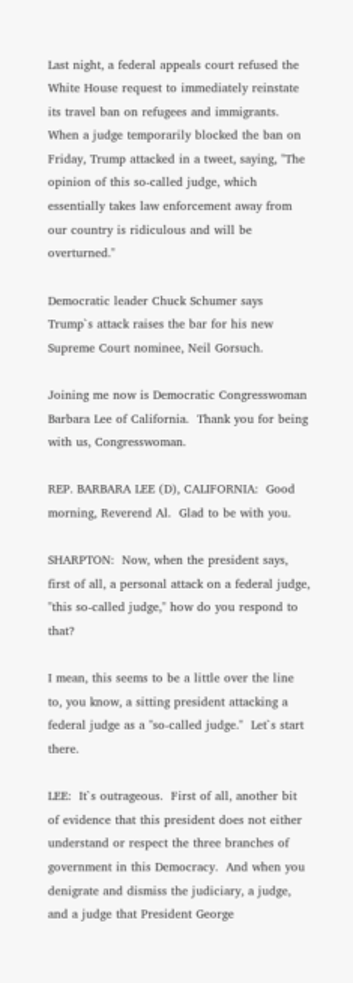Last night, a federal appeals court refused the White House request to immediately reinstate its travel ban on refugees and immigrants.  When a judge temporarily blocked the ban on Friday, Trump attacked in a tweet, saying, "The opinion of this so-called judge, which essentially takes law enforcement away from our country is ridiculous and will be overturned."

Democratic leader Chuck Schumer says Trump`s attack raises the bar for his new Supreme Court nominee, Neil Gorsuch.

Joining me now is Democratic Congresswoman Barbara Lee of California.  Thank you for being with us, Congresswoman.

REP. BARBARA LEE (D), CALIFORNIA:  Good morning, Reverend Al.  Glad to be with you.

SHARPTON:  Now, when the president says, first of all, a personal attack on a federal judge, "this so-called judge," how do you respond to that?

I mean, this seems to be a little over the line to, you know, a sitting president attacking a federal judge as a "so-called judge."  Let`s start there.

LEE:  It`s outrageous.  First of all, another bit of evidence that this president does not either understand or respect the three branches of government in this Democracy.  And when you denigrate and dismiss the judiciary, a judge, and a judge that President George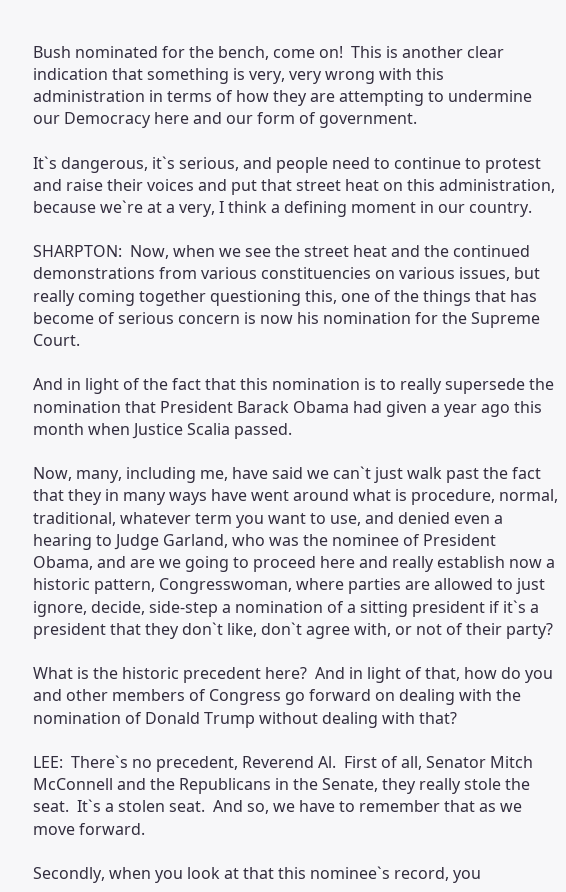Bush nominated for the bench, come on!  This is another clear indication that something is very, very wrong with this administration in terms of how they are attempting to undermine our Democracy here and our form of government.

It`s dangerous, it`s serious, and people need to continue to protest and raise their voices and put that street heat on this administration, because we`re at a very, I think a defining moment in our country.

SHARPTON:  Now, when we see the street heat and the continued demonstrations from various constituencies on various issues, but really coming together questioning this, one of the things that has become of serious concern is now his nomination for the Supreme Court.

And in light of the fact that this nomination is to really supersede the nomination that President Barack Obama had given a year ago this month when Justice Scalia passed.

Now, many, including me, have said we can`t just walk past the fact that they in many ways have went around what is procedure, normal, traditional, whatever term you want to use, and denied even a hearing to Judge Garland, who was the nominee of President Obama, and are we going to proceed here and really establish now a historic pattern, Congresswoman, where parties are allowed to just ignore, decide, side-step a nomination of a sitting president if it`s a president that they don`t like, don`t agree with, or not of their party?

What is the historic precedent here?  And in light of that, how do you and other members of Congress go forward on dealing with the nomination of Donald Trump without dealing with that?

LEE:  There`s no precedent, Reverend Al.  First of all, Senator Mitch McConnell and the Republicans in the Senate, they really stole the seat.  It`s a stolen seat.  And so, we have to remember that as we move forward.

Secondly, when you look at that this nominee`s record, you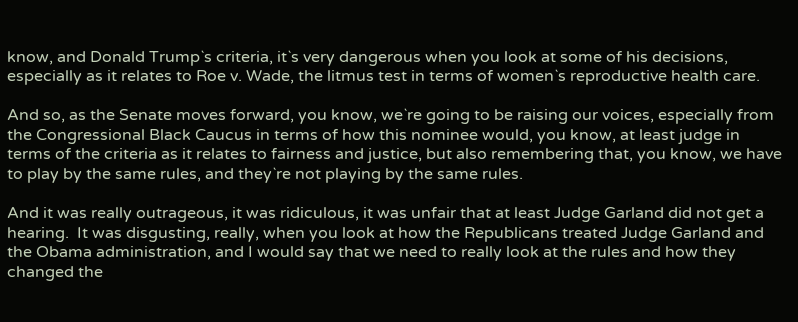know, and Donald Trump`s criteria, it`s very dangerous when you look at some of his decisions, especially as it relates to Roe v. Wade, the litmus test in terms of women`s reproductive health care.

And so, as the Senate moves forward, you know, we`re going to be raising our voices, especially from the Congressional Black Caucus in terms of how this nominee would, you know, at least judge in terms of the criteria as it relates to fairness and justice, but also remembering that, you know, we have to play by the same rules, and they`re not playing by the same rules.

And it was really outrageous, it was ridiculous, it was unfair that at least Judge Garland did not get a hearing.  It was disgusting, really, when you look at how the Republicans treated Judge Garland and the Obama administration, and I would say that we need to really look at the rules and how they changed the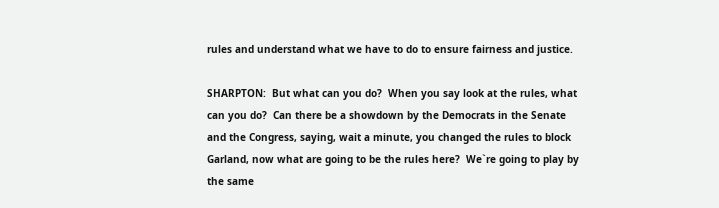rules and understand what we have to do to ensure fairness and justice.

SHARPTON:  But what can you do?  When you say look at the rules, what can you do?  Can there be a showdown by the Democrats in the Senate and the Congress, saying, wait a minute, you changed the rules to block Garland, now what are going to be the rules here?  We`re going to play by the same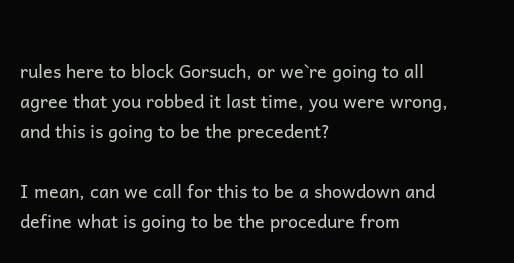rules here to block Gorsuch, or we`re going to all agree that you robbed it last time, you were wrong, and this is going to be the precedent?

I mean, can we call for this to be a showdown and define what is going to be the procedure from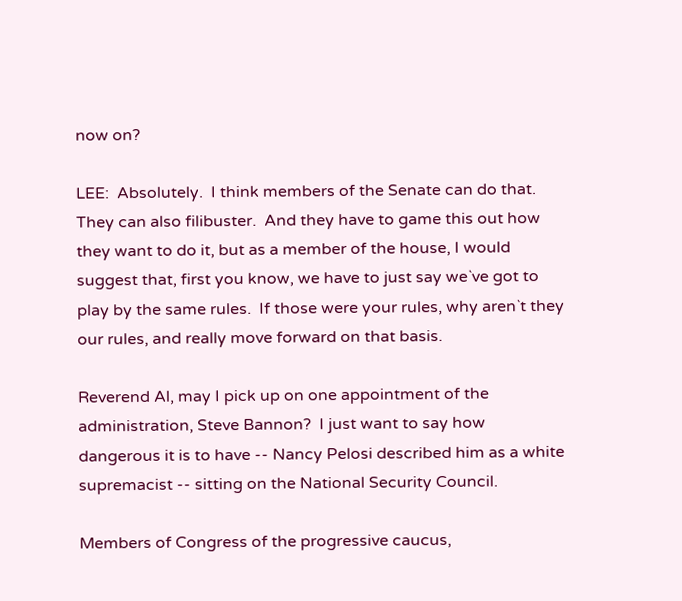now on?

LEE:  Absolutely.  I think members of the Senate can do that.  They can also filibuster.  And they have to game this out how they want to do it, but as a member of the house, I would suggest that, first you know, we have to just say we`ve got to play by the same rules.  If those were your rules, why aren`t they our rules, and really move forward on that basis.

Reverend Al, may I pick up on one appointment of the administration, Steve Bannon?  I just want to say how dangerous it is to have -- Nancy Pelosi described him as a white supremacist -- sitting on the National Security Council.

Members of Congress of the progressive caucus,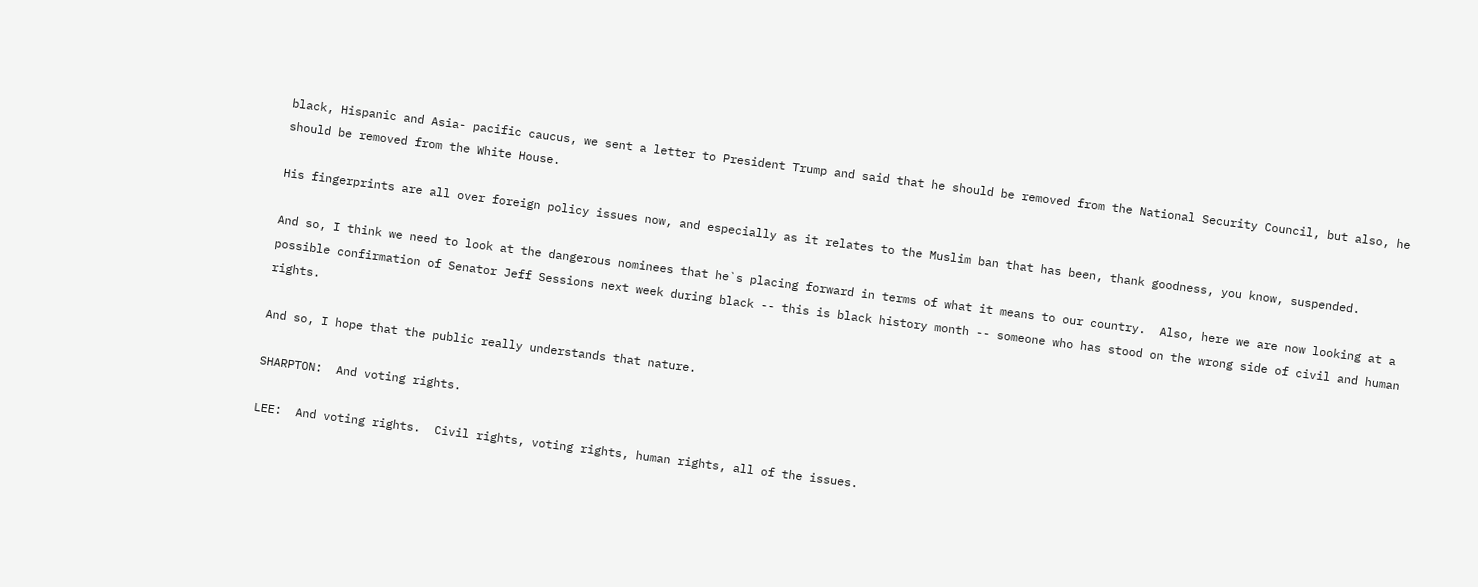black, Hispanic and Asia- pacific caucus, we sent a letter to President Trump and said that he should be removed from the National Security Council, but also, he should be removed from the White House.

His fingerprints are all over foreign policy issues now, and especially as it relates to the Muslim ban that has been, thank goodness, you know, suspended.

And so, I think we need to look at the dangerous nominees that he`s placing forward in terms of what it means to our country.  Also, here we are now looking at a possible confirmation of Senator Jeff Sessions next week during black -- this is black history month -- someone who has stood on the wrong side of civil and human rights.

And so, I hope that the public really understands that nature.

SHARPTON:  And voting rights.

LEE:  And voting rights.  Civil rights, voting rights, human rights, all of the issues.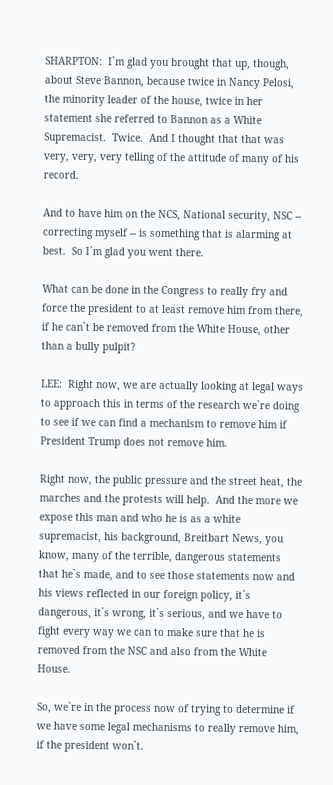SHARPTON:  I`m glad you brought that up, though, about Steve Bannon, because twice in Nancy Pelosi, the minority leader of the house, twice in her statement she referred to Bannon as a White Supremacist.  Twice.  And I thought that that was very, very, very telling of the attitude of many of his record.

And to have him on the NCS, National security, NSC -- correcting myself -- is something that is alarming at best.  So I`m glad you went there.

What can be done in the Congress to really fry and force the president to at least remove him from there, if he can`t be removed from the White House, other than a bully pulpit?

LEE:  Right now, we are actually looking at legal ways to approach this in terms of the research we`re doing to see if we can find a mechanism to remove him if President Trump does not remove him.

Right now, the public pressure and the street heat, the marches and the protests will help.  And the more we expose this man and who he is as a white supremacist, his background, Breitbart News, you know, many of the terrible, dangerous statements that he`s made, and to see those statements now and his views reflected in our foreign policy, it`s dangerous, it`s wrong, it`s serious, and we have to fight every way we can to make sure that he is removed from the NSC and also from the White House.

So, we`re in the process now of trying to determine if we have some legal mechanisms to really remove him, if the president won`t.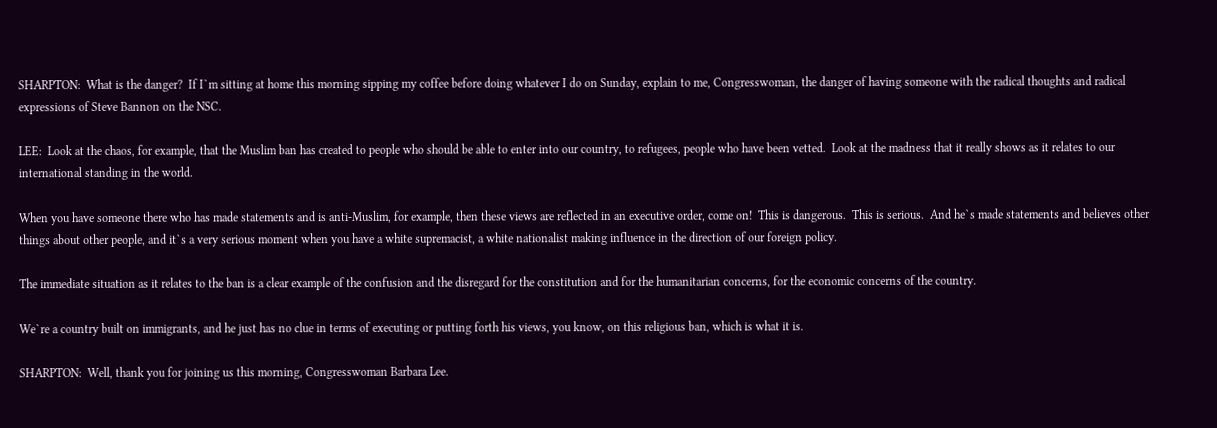SHARPTON:  What is the danger?  If I`m sitting at home this morning sipping my coffee before doing whatever I do on Sunday, explain to me, Congresswoman, the danger of having someone with the radical thoughts and radical expressions of Steve Bannon on the NSC.

LEE:  Look at the chaos, for example, that the Muslim ban has created to people who should be able to enter into our country, to refugees, people who have been vetted.  Look at the madness that it really shows as it relates to our international standing in the world.

When you have someone there who has made statements and is anti-Muslim, for example, then these views are reflected in an executive order, come on!  This is dangerous.  This is serious.  And he`s made statements and believes other things about other people, and it`s a very serious moment when you have a white supremacist, a white nationalist making influence in the direction of our foreign policy.

The immediate situation as it relates to the ban is a clear example of the confusion and the disregard for the constitution and for the humanitarian concerns, for the economic concerns of the country.

We`re a country built on immigrants, and he just has no clue in terms of executing or putting forth his views, you know, on this religious ban, which is what it is.

SHARPTON:  Well, thank you for joining us this morning, Congresswoman Barbara Lee.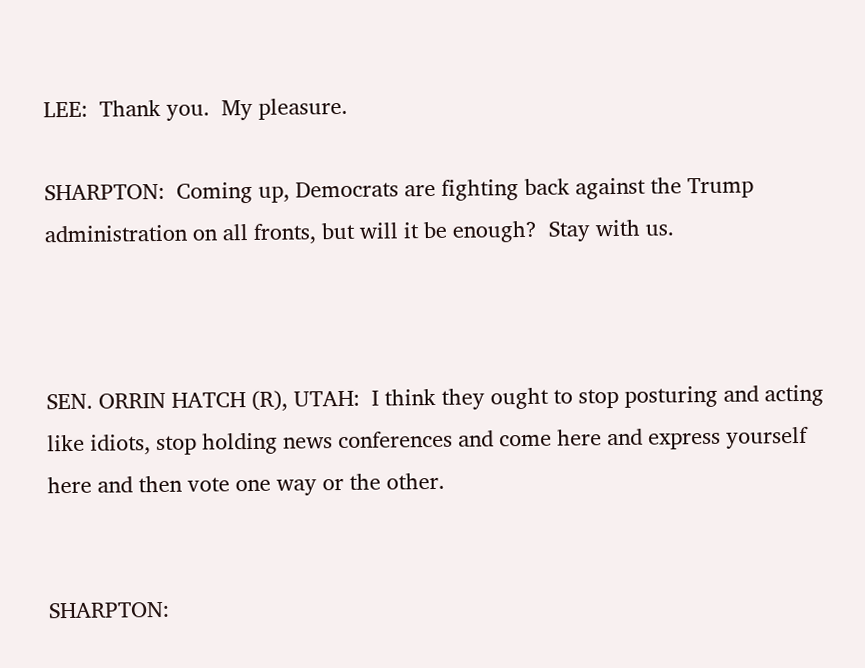LEE:  Thank you.  My pleasure.

SHARPTON:  Coming up, Democrats are fighting back against the Trump administration on all fronts, but will it be enough?  Stay with us.



SEN. ORRIN HATCH (R), UTAH:  I think they ought to stop posturing and acting like idiots, stop holding news conferences and come here and express yourself here and then vote one way or the other.


SHARPTON: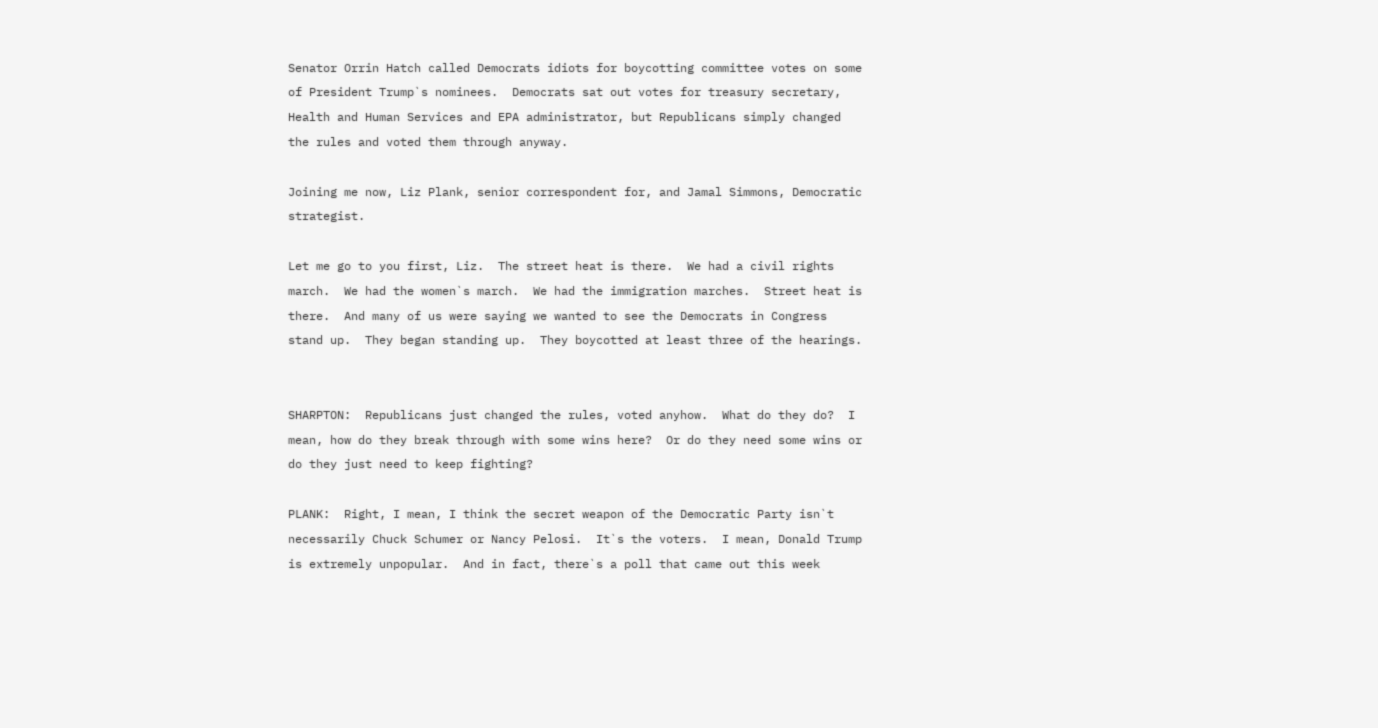Senator Orrin Hatch called Democrats idiots for boycotting committee votes on some of President Trump`s nominees.  Democrats sat out votes for treasury secretary, Health and Human Services and EPA administrator, but Republicans simply changed the rules and voted them through anyway.

Joining me now, Liz Plank, senior correspondent for, and Jamal Simmons, Democratic strategist.

Let me go to you first, Liz.  The street heat is there.  We had a civil rights march.  We had the women`s march.  We had the immigration marches.  Street heat is there.  And many of us were saying we wanted to see the Democrats in Congress stand up.  They began standing up.  They boycotted at least three of the hearings.


SHARPTON:  Republicans just changed the rules, voted anyhow.  What do they do?  I mean, how do they break through with some wins here?  Or do they need some wins or do they just need to keep fighting?

PLANK:  Right, I mean, I think the secret weapon of the Democratic Party isn`t necessarily Chuck Schumer or Nancy Pelosi.  It`s the voters.  I mean, Donald Trump is extremely unpopular.  And in fact, there`s a poll that came out this week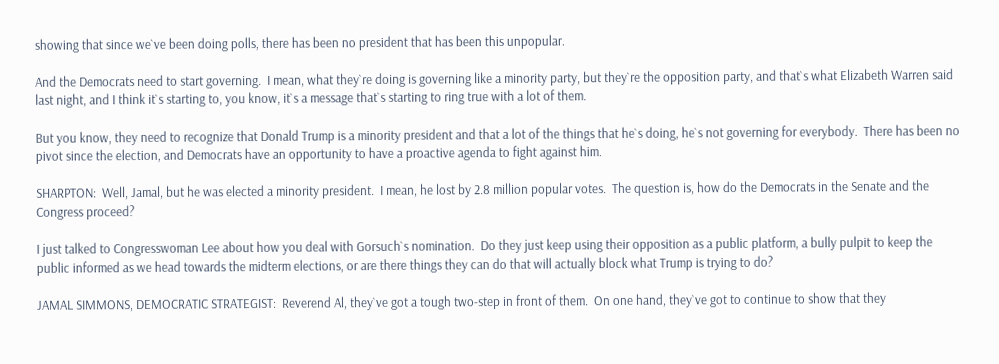showing that since we`ve been doing polls, there has been no president that has been this unpopular.

And the Democrats need to start governing.  I mean, what they`re doing is governing like a minority party, but they`re the opposition party, and that`s what Elizabeth Warren said last night, and I think it`s starting to, you know, it`s a message that`s starting to ring true with a lot of them.

But you know, they need to recognize that Donald Trump is a minority president and that a lot of the things that he`s doing, he`s not governing for everybody.  There has been no pivot since the election, and Democrats have an opportunity to have a proactive agenda to fight against him.

SHARPTON:  Well, Jamal, but he was elected a minority president.  I mean, he lost by 2.8 million popular votes.  The question is, how do the Democrats in the Senate and the Congress proceed?

I just talked to Congresswoman Lee about how you deal with Gorsuch`s nomination.  Do they just keep using their opposition as a public platform, a bully pulpit to keep the public informed as we head towards the midterm elections, or are there things they can do that will actually block what Trump is trying to do?

JAMAL SIMMONS, DEMOCRATIC STRATEGIST:  Reverend Al, they`ve got a tough two-step in front of them.  On one hand, they`ve got to continue to show that they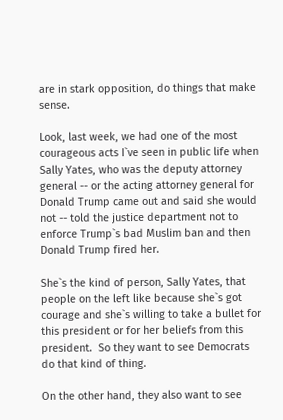are in stark opposition, do things that make sense.

Look, last week, we had one of the most courageous acts I`ve seen in public life when Sally Yates, who was the deputy attorney general -- or the acting attorney general for Donald Trump came out and said she would not -- told the justice department not to enforce Trump`s bad Muslim ban and then Donald Trump fired her.

She`s the kind of person, Sally Yates, that people on the left like because she`s got courage and she`s willing to take a bullet for this president or for her beliefs from this president.  So they want to see Democrats do that kind of thing.

On the other hand, they also want to see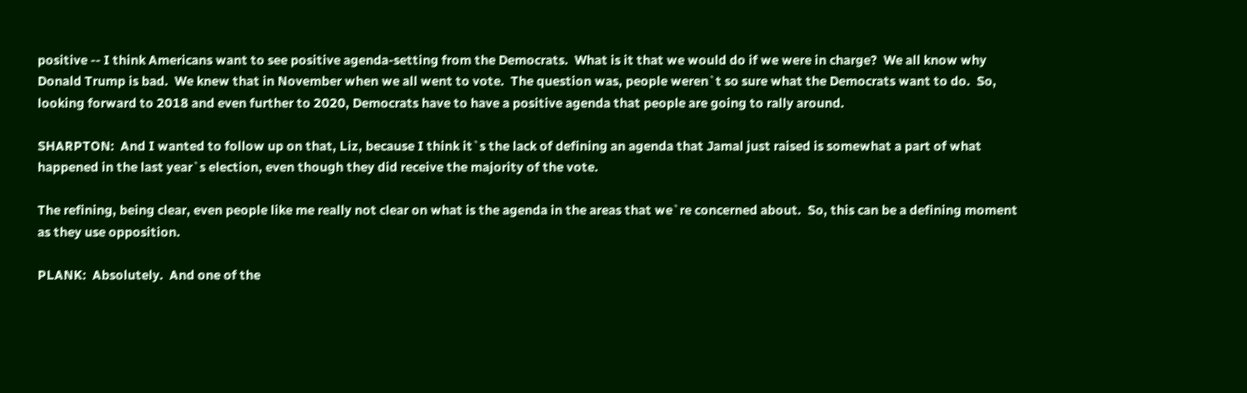positive -- I think Americans want to see positive agenda-setting from the Democrats.  What is it that we would do if we were in charge?  We all know why Donald Trump is bad.  We knew that in November when we all went to vote.  The question was, people weren`t so sure what the Democrats want to do.  So, looking forward to 2018 and even further to 2020, Democrats have to have a positive agenda that people are going to rally around.

SHARPTON:  And I wanted to follow up on that, Liz, because I think it`s the lack of defining an agenda that Jamal just raised is somewhat a part of what happened in the last year`s election, even though they did receive the majority of the vote.

The refining, being clear, even people like me really not clear on what is the agenda in the areas that we`re concerned about.  So, this can be a defining moment as they use opposition.

PLANK:  Absolutely.  And one of the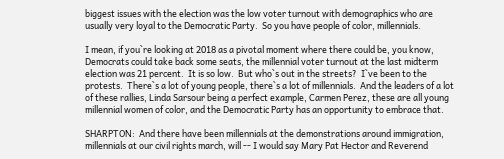biggest issues with the election was the low voter turnout with demographics who are usually very loyal to the Democratic Party.  So you have people of color, millennials.

I mean, if you`re looking at 2018 as a pivotal moment where there could be, you know, Democrats could take back some seats, the millennial voter turnout at the last midterm election was 21 percent.  It is so low.  But who`s out in the streets?  I`ve been to the protests.  There`s a lot of young people, there`s a lot of millennials.  And the leaders of a lot of these rallies, Linda Sarsour being a perfect example, Carmen Perez, these are all young millennial women of color, and the Democratic Party has an opportunity to embrace that.

SHARPTON:  And there have been millennials at the demonstrations around immigration, millennials at our civil rights march, will -- I would say Mary Pat Hector and Reverend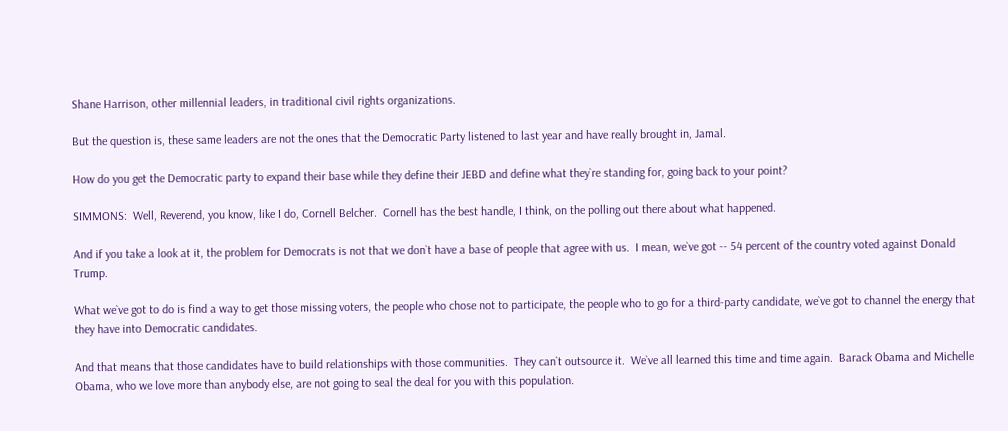Shane Harrison, other millennial leaders, in traditional civil rights organizations.

But the question is, these same leaders are not the ones that the Democratic Party listened to last year and have really brought in, Jamal.

How do you get the Democratic party to expand their base while they define their JEBD and define what they`re standing for, going back to your point?

SIMMONS:  Well, Reverend, you know, like I do, Cornell Belcher.  Cornell has the best handle, I think, on the polling out there about what happened.

And if you take a look at it, the problem for Democrats is not that we don`t have a base of people that agree with us.  I mean, we`ve got -- 54 percent of the country voted against Donald Trump.

What we`ve got to do is find a way to get those missing voters, the people who chose not to participate, the people who to go for a third-party candidate, we`ve got to channel the energy that they have into Democratic candidates.

And that means that those candidates have to build relationships with those communities.  They can`t outsource it.  We`ve all learned this time and time again.  Barack Obama and Michelle Obama, who we love more than anybody else, are not going to seal the deal for you with this population.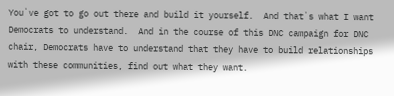You`ve got to go out there and build it yourself.  And that`s what I want Democrats to understand.  And in the course of this DNC campaign for DNC chair, Democrats have to understand that they have to build relationships with these communities, find out what they want.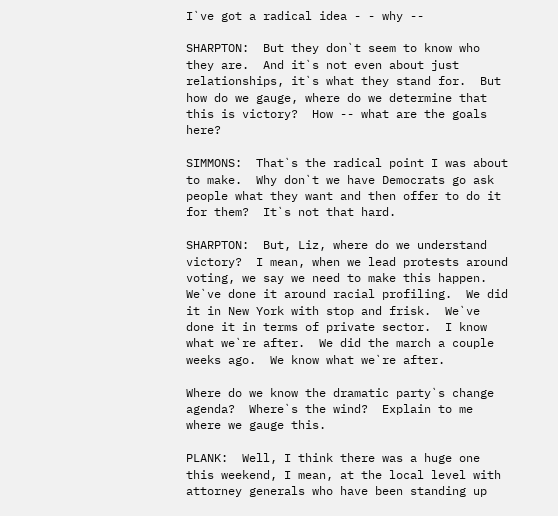I`ve got a radical idea - - why --

SHARPTON:  But they don`t seem to know who they are.  And it`s not even about just relationships, it`s what they stand for.  But how do we gauge, where do we determine that this is victory?  How -- what are the goals here?

SIMMONS:  That`s the radical point I was about to make.  Why don`t we have Democrats go ask people what they want and then offer to do it for them?  It`s not that hard.

SHARPTON:  But, Liz, where do we understand victory?  I mean, when we lead protests around voting, we say we need to make this happen.  We`ve done it around racial profiling.  We did it in New York with stop and frisk.  We`ve done it in terms of private sector.  I know what we`re after.  We did the march a couple weeks ago.  We know what we`re after.

Where do we know the dramatic party`s change agenda?  Where`s the wind?  Explain to me where we gauge this.

PLANK:  Well, I think there was a huge one this weekend, I mean, at the local level with attorney generals who have been standing up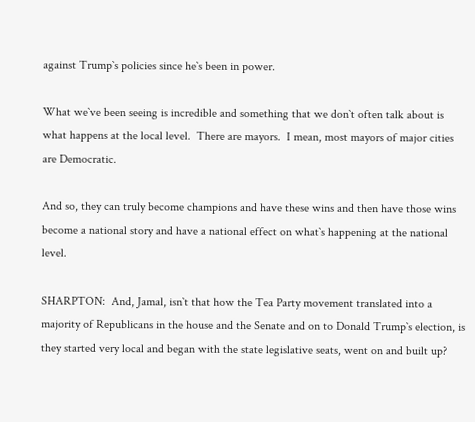against Trump`s policies since he`s been in power.

What we`ve been seeing is incredible and something that we don`t often talk about is what happens at the local level.  There are mayors.  I mean, most mayors of major cities are Democratic.

And so, they can truly become champions and have these wins and then have those wins become a national story and have a national effect on what`s happening at the national level.

SHARPTON:  And, Jamal, isn`t that how the Tea Party movement translated into a majority of Republicans in the house and the Senate and on to Donald Trump`s election, is they started very local and began with the state legislative seats, went on and built up?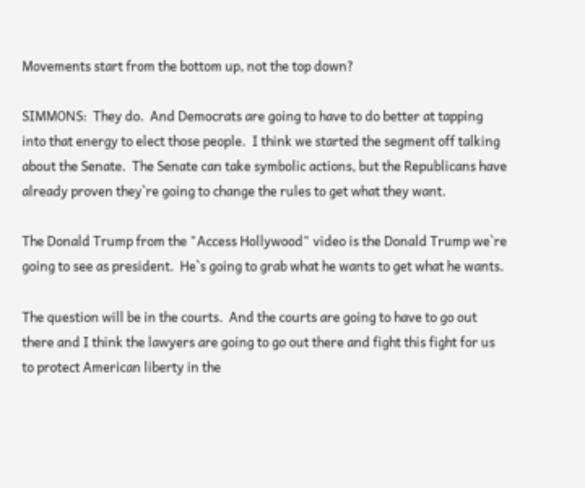Movements start from the bottom up, not the top down?

SIMMONS:  They do.  And Democrats are going to have to do better at tapping into that energy to elect those people.  I think we started the segment off talking about the Senate.  The Senate can take symbolic actions, but the Republicans have already proven they`re going to change the rules to get what they want.

The Donald Trump from the "Access Hollywood" video is the Donald Trump we`re going to see as president.  He`s going to grab what he wants to get what he wants.

The question will be in the courts.  And the courts are going to have to go out there and I think the lawyers are going to go out there and fight this fight for us to protect American liberty in the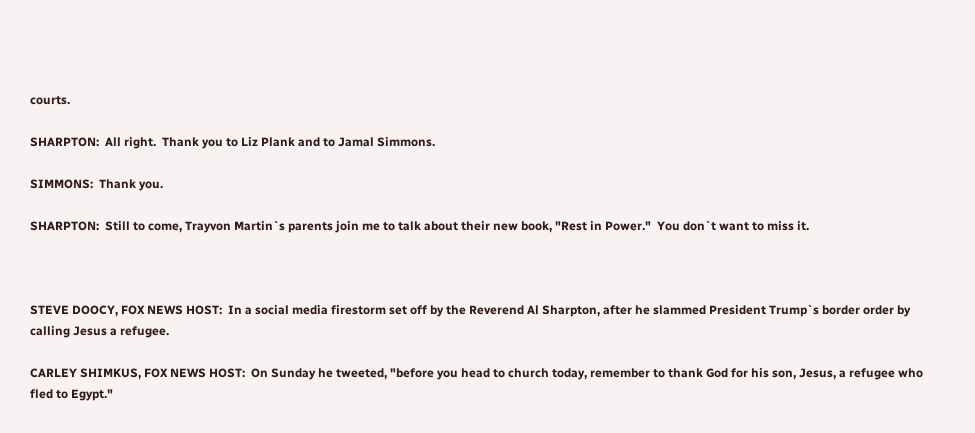courts.

SHARPTON:  All right.  Thank you to Liz Plank and to Jamal Simmons.

SIMMONS:  Thank you.

SHARPTON:  Still to come, Trayvon Martin`s parents join me to talk about their new book, "Rest in Power."  You don`t want to miss it.



STEVE DOOCY, FOX NEWS HOST:  In a social media firestorm set off by the Reverend Al Sharpton, after he slammed President Trump`s border order by calling Jesus a refugee.

CARLEY SHIMKUS, FOX NEWS HOST:  On Sunday he tweeted, "before you head to church today, remember to thank God for his son, Jesus, a refugee who fled to Egypt."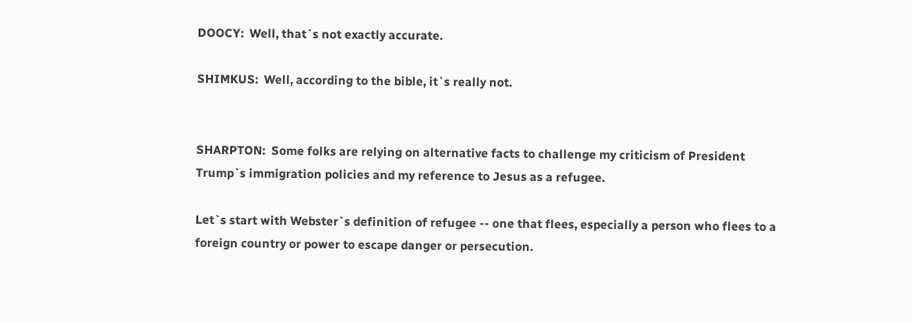DOOCY:  Well, that`s not exactly accurate.

SHIMKUS:  Well, according to the bible, it`s really not.


SHARPTON:  Some folks are relying on alternative facts to challenge my criticism of President Trump`s immigration policies and my reference to Jesus as a refugee.

Let`s start with Webster`s definition of refugee -- one that flees, especially a person who flees to a foreign country or power to escape danger or persecution.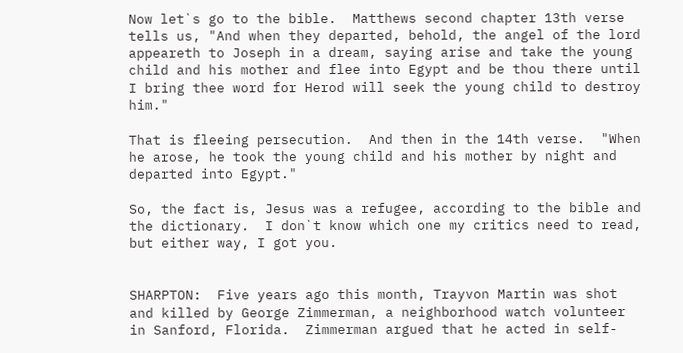Now let`s go to the bible.  Matthews second chapter 13th verse tells us, "And when they departed, behold, the angel of the lord appeareth to Joseph in a dream, saying arise and take the young child and his mother and flee into Egypt and be thou there until I bring thee word for Herod will seek the young child to destroy him."

That is fleeing persecution.  And then in the 14th verse.  "When he arose, he took the young child and his mother by night and departed into Egypt."

So, the fact is, Jesus was a refugee, according to the bible and the dictionary.  I don`t know which one my critics need to read, but either way, I got you.


SHARPTON:  Five years ago this month, Trayvon Martin was shot and killed by George Zimmerman, a neighborhood watch volunteer in Sanford, Florida.  Zimmerman argued that he acted in self-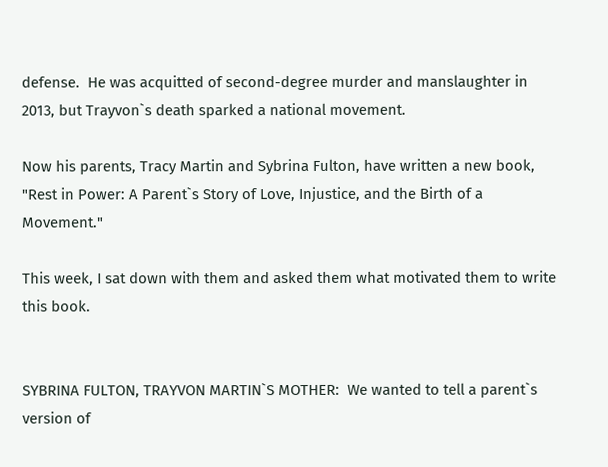defense.  He was acquitted of second-degree murder and manslaughter in 2013, but Trayvon`s death sparked a national movement.

Now his parents, Tracy Martin and Sybrina Fulton, have written a new book, "Rest in Power: A Parent`s Story of Love, Injustice, and the Birth of a Movement."

This week, I sat down with them and asked them what motivated them to write this book.


SYBRINA FULTON, TRAYVON MARTIN`S MOTHER:  We wanted to tell a parent`s version of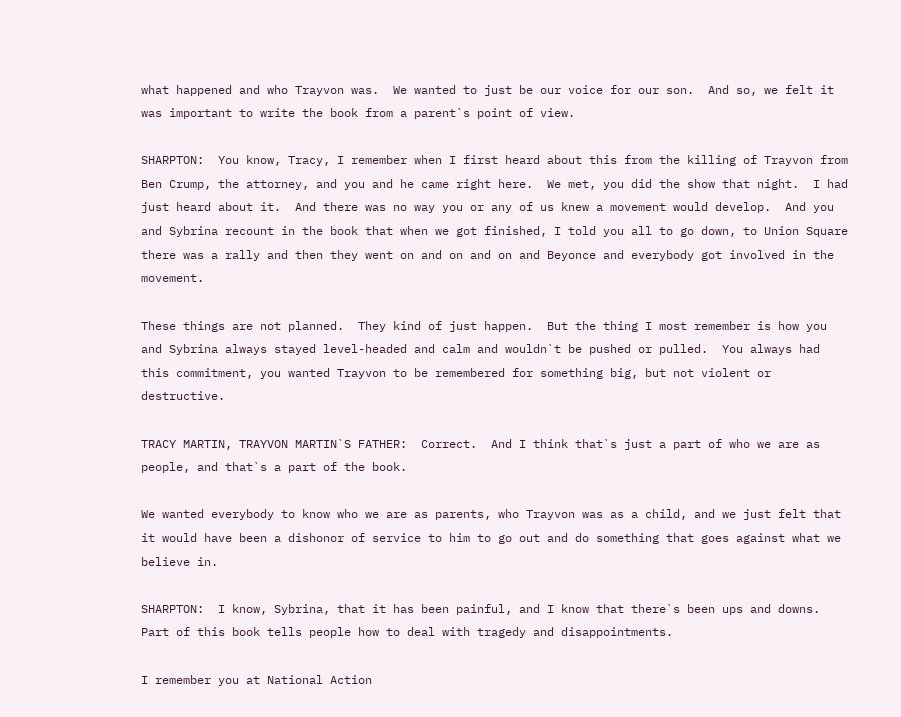what happened and who Trayvon was.  We wanted to just be our voice for our son.  And so, we felt it was important to write the book from a parent`s point of view.

SHARPTON:  You know, Tracy, I remember when I first heard about this from the killing of Trayvon from Ben Crump, the attorney, and you and he came right here.  We met, you did the show that night.  I had just heard about it.  And there was no way you or any of us knew a movement would develop.  And you and Sybrina recount in the book that when we got finished, I told you all to go down, to Union Square there was a rally and then they went on and on and on and Beyonce and everybody got involved in the movement.

These things are not planned.  They kind of just happen.  But the thing I most remember is how you and Sybrina always stayed level-headed and calm and wouldn`t be pushed or pulled.  You always had this commitment, you wanted Trayvon to be remembered for something big, but not violent or destructive.

TRACY MARTIN, TRAYVON MARTIN`S FATHER:  Correct.  And I think that`s just a part of who we are as people, and that`s a part of the book.

We wanted everybody to know who we are as parents, who Trayvon was as a child, and we just felt that it would have been a dishonor of service to him to go out and do something that goes against what we believe in.

SHARPTON:  I know, Sybrina, that it has been painful, and I know that there`s been ups and downs.  Part of this book tells people how to deal with tragedy and disappointments.

I remember you at National Action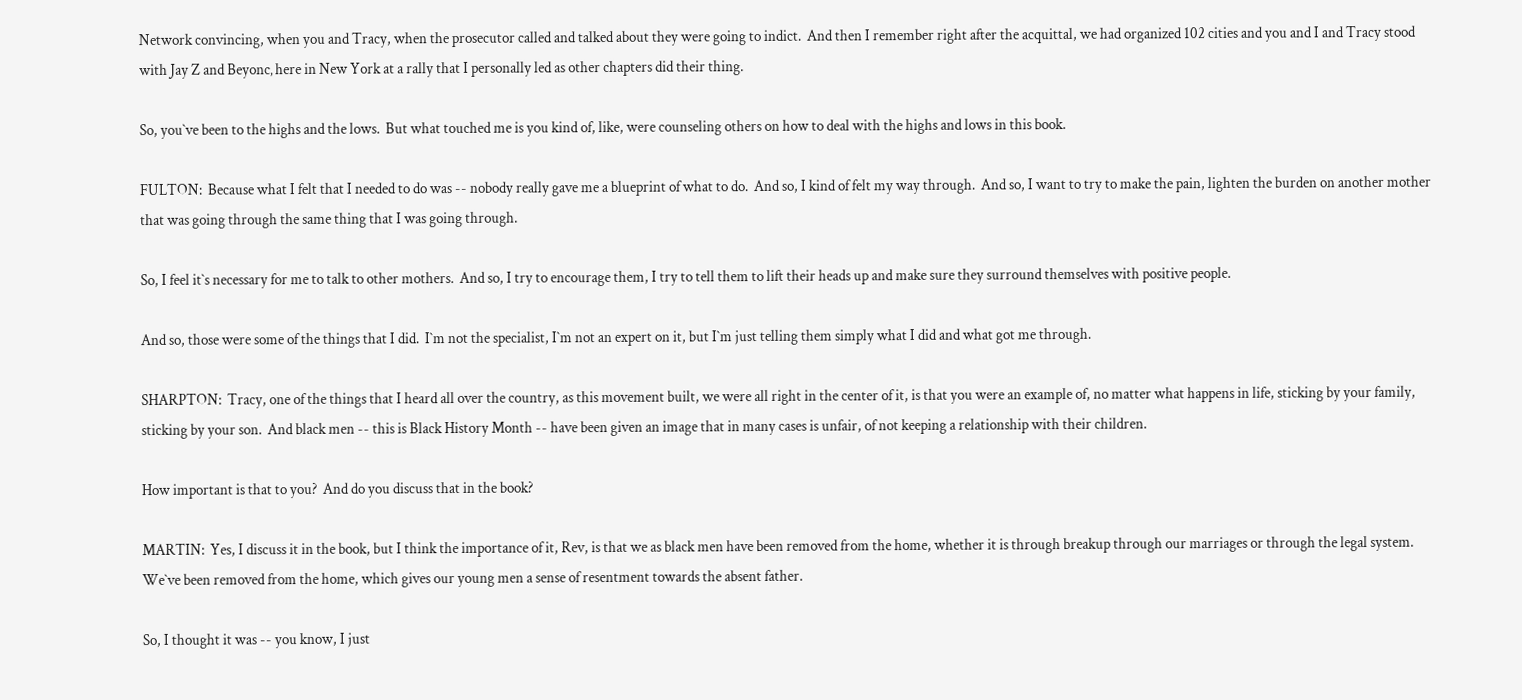Network convincing, when you and Tracy, when the prosecutor called and talked about they were going to indict.  And then I remember right after the acquittal, we had organized 102 cities and you and I and Tracy stood with Jay Z and Beyonc‚ here in New York at a rally that I personally led as other chapters did their thing.

So, you`ve been to the highs and the lows.  But what touched me is you kind of, like, were counseling others on how to deal with the highs and lows in this book.

FULTON:  Because what I felt that I needed to do was -- nobody really gave me a blueprint of what to do.  And so, I kind of felt my way through.  And so, I want to try to make the pain, lighten the burden on another mother that was going through the same thing that I was going through.

So, I feel it`s necessary for me to talk to other mothers.  And so, I try to encourage them, I try to tell them to lift their heads up and make sure they surround themselves with positive people.

And so, those were some of the things that I did.  I`m not the specialist, I`m not an expert on it, but I`m just telling them simply what I did and what got me through.

SHARPTON:  Tracy, one of the things that I heard all over the country, as this movement built, we were all right in the center of it, is that you were an example of, no matter what happens in life, sticking by your family, sticking by your son.  And black men -- this is Black History Month -- have been given an image that in many cases is unfair, of not keeping a relationship with their children.

How important is that to you?  And do you discuss that in the book?

MARTIN:  Yes, I discuss it in the book, but I think the importance of it, Rev, is that we as black men have been removed from the home, whether it is through breakup through our marriages or through the legal system.  We`ve been removed from the home, which gives our young men a sense of resentment towards the absent father.

So, I thought it was -- you know, I just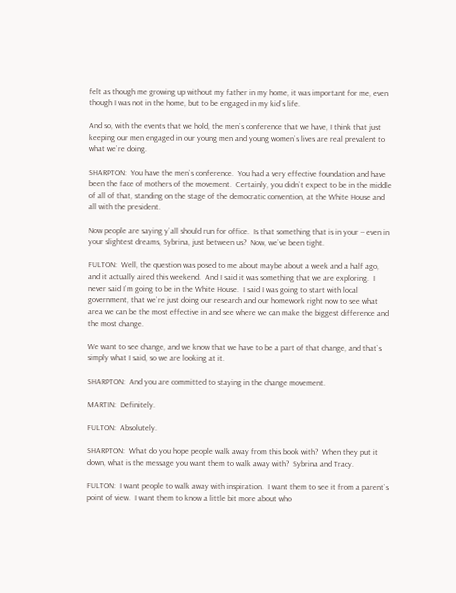felt as though me growing up without my father in my home, it was important for me, even though I was not in the home, but to be engaged in my kid`s life.

And so, with the events that we hold, the men`s conference that we have, I think that just keeping our men engaged in our young men and young women`s lives are real prevalent to what we`re doing.

SHARPTON:  You have the men`s conference.  You had a very effective foundation and have been the face of mothers of the movement.  Certainly, you didn`t expect to be in the middle of all of that, standing on the stage of the democratic convention, at the White House and all with the president.

Now people are saying y`all should run for office.  Is that something that is in your -- even in your slightest dreams, Sybrina, just between us?  Now, we`ve been tight.

FULTON:  Well, the question was posed to me about maybe about a week and a half ago, and it actually aired this weekend.  And I said it was something that we are exploring.  I never said I`m going to be in the White House.  I said I was going to start with local government, that we`re just doing our research and our homework right now to see what area we can be the most effective in and see where we can make the biggest difference and the most change.

We want to see change, and we know that we have to be a part of that change, and that`s simply what I said, so we are looking at it.

SHARPTON:  And you are committed to staying in the change movement.

MARTIN:  Definitely.

FULTON:  Absolutely.

SHARPTON:  What do you hope people walk away from this book with?  When they put it down, what is the message you want them to walk away with?  Sybrina and Tracy.

FULTON:  I want people to walk away with inspiration.  I want them to see it from a parent`s point of view.  I want them to know a little bit more about who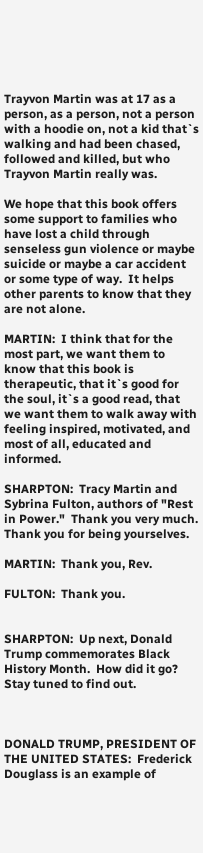Trayvon Martin was at 17 as a person, as a person, not a person with a hoodie on, not a kid that`s walking and had been chased, followed and killed, but who Trayvon Martin really was.

We hope that this book offers some support to families who have lost a child through senseless gun violence or maybe suicide or maybe a car accident or some type of way.  It helps other parents to know that they are not alone.

MARTIN:  I think that for the most part, we want them to know that this book is therapeutic, that it`s good for the soul, it`s a good read, that we want them to walk away with feeling inspired, motivated, and most of all, educated and informed.

SHARPTON:  Tracy Martin and Sybrina Fulton, authors of "Rest in Power."  Thank you very much.  Thank you for being yourselves.

MARTIN:  Thank you, Rev.

FULTON:  Thank you.


SHARPTON:  Up next, Donald Trump commemorates Black History Month.  How did it go?  Stay tuned to find out.



DONALD TRUMP, PRESIDENT OF THE UNITED STATES:  Frederick Douglass is an example of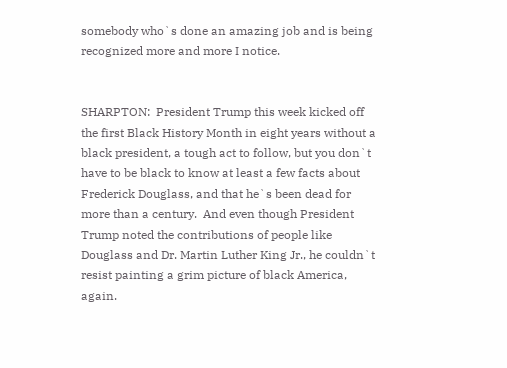somebody who`s done an amazing job and is being recognized more and more I notice.


SHARPTON:  President Trump this week kicked off the first Black History Month in eight years without a black president, a tough act to follow, but you don`t have to be black to know at least a few facts about Frederick Douglass, and that he`s been dead for more than a century.  And even though President Trump noted the contributions of people like Douglass and Dr. Martin Luther King Jr., he couldn`t resist painting a grim picture of black America, again.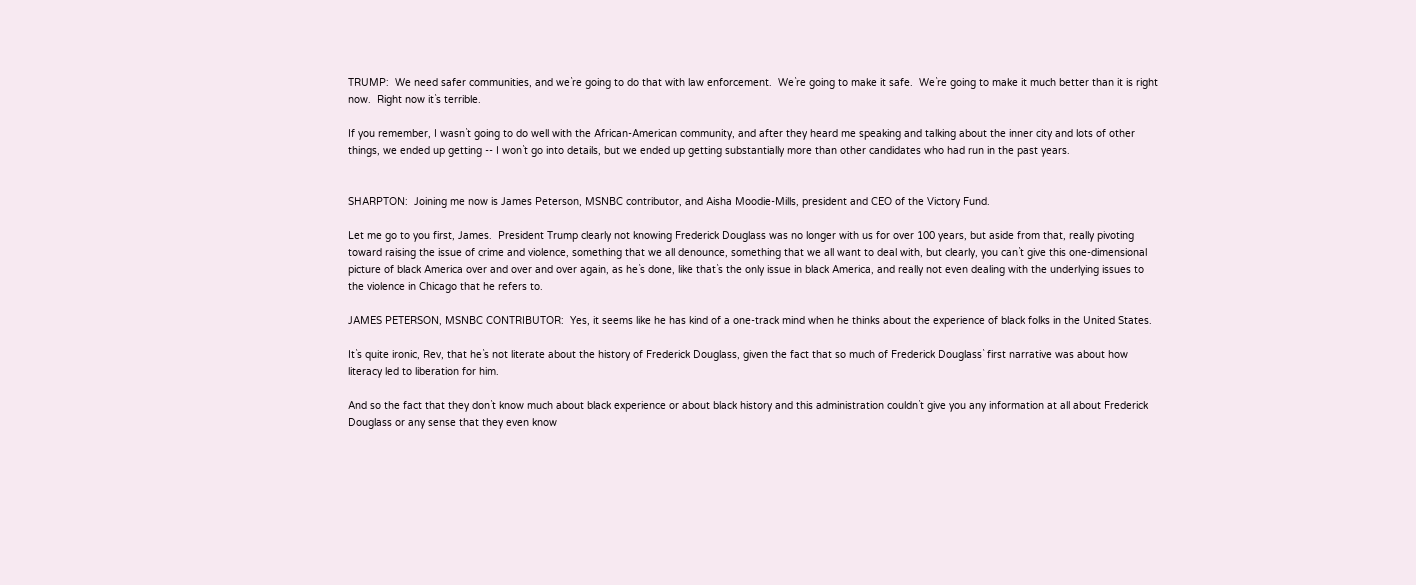TRUMP:  We need safer communities, and we`re going to do that with law enforcement.  We`re going to make it safe.  We`re going to make it much better than it is right now.  Right now it`s terrible.

If you remember, I wasn`t going to do well with the African-American community, and after they heard me speaking and talking about the inner city and lots of other things, we ended up getting -- I won`t go into details, but we ended up getting substantially more than other candidates who had run in the past years.


SHARPTON:  Joining me now is James Peterson, MSNBC contributor, and Aisha Moodie-Mills, president and CEO of the Victory Fund.

Let me go to you first, James.  President Trump clearly not knowing Frederick Douglass was no longer with us for over 100 years, but aside from that, really pivoting toward raising the issue of crime and violence, something that we all denounce, something that we all want to deal with, but clearly, you can`t give this one-dimensional picture of black America over and over and over again, as he`s done, like that`s the only issue in black America, and really not even dealing with the underlying issues to the violence in Chicago that he refers to.

JAMES PETERSON, MSNBC CONTRIBUTOR:  Yes, it seems like he has kind of a one-track mind when he thinks about the experience of black folks in the United States.

It`s quite ironic, Rev, that he`s not literate about the history of Frederick Douglass, given the fact that so much of Frederick Douglass` first narrative was about how literacy led to liberation for him.

And so the fact that they don`t know much about black experience or about black history and this administration couldn`t give you any information at all about Frederick Douglass or any sense that they even know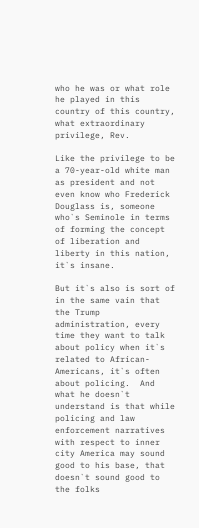who he was or what role he played in this country of this country, what extraordinary privilege, Rev.

Like the privilege to be a 70-year-old white man as president and not even know who Frederick Douglass is, someone who`s Seminole in terms of forming the concept of liberation and liberty in this nation, it`s insane.

But it`s also is sort of in the same vain that the Trump administration, every time they want to talk about policy when it`s related to African- Americans, it`s often about policing.  And what he doesn`t understand is that while policing and law enforcement narratives with respect to inner city America may sound good to his base, that doesn`t sound good to the folks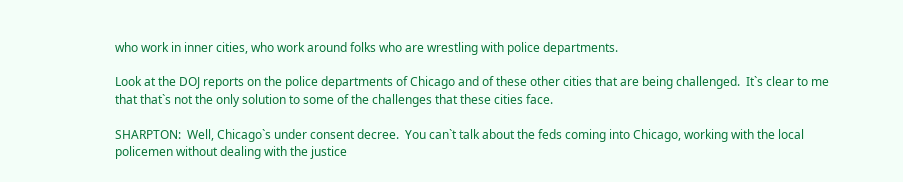who work in inner cities, who work around folks who are wrestling with police departments.

Look at the DOJ reports on the police departments of Chicago and of these other cities that are being challenged.  It`s clear to me that that`s not the only solution to some of the challenges that these cities face.

SHARPTON:  Well, Chicago`s under consent decree.  You can`t talk about the feds coming into Chicago, working with the local policemen without dealing with the justice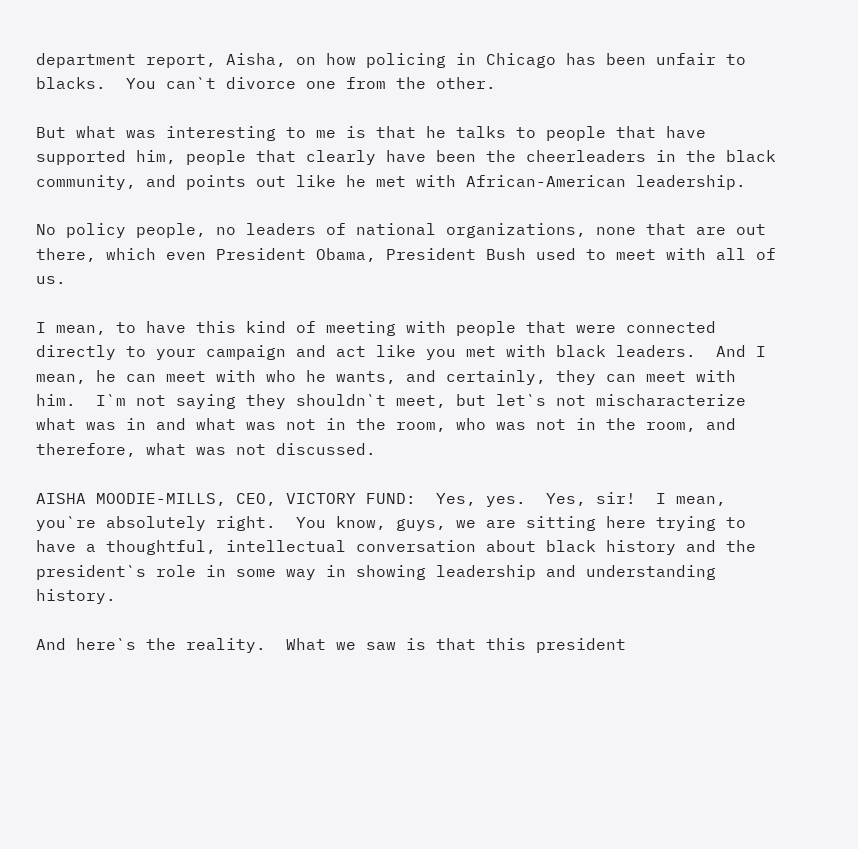department report, Aisha, on how policing in Chicago has been unfair to blacks.  You can`t divorce one from the other.

But what was interesting to me is that he talks to people that have supported him, people that clearly have been the cheerleaders in the black community, and points out like he met with African-American leadership.

No policy people, no leaders of national organizations, none that are out there, which even President Obama, President Bush used to meet with all of us.

I mean, to have this kind of meeting with people that were connected directly to your campaign and act like you met with black leaders.  And I mean, he can meet with who he wants, and certainly, they can meet with him.  I`m not saying they shouldn`t meet, but let`s not mischaracterize what was in and what was not in the room, who was not in the room, and therefore, what was not discussed.

AISHA MOODIE-MILLS, CEO, VICTORY FUND:  Yes, yes.  Yes, sir!  I mean, you`re absolutely right.  You know, guys, we are sitting here trying to have a thoughtful, intellectual conversation about black history and the president`s role in some way in showing leadership and understanding history.

And here`s the reality.  What we saw is that this president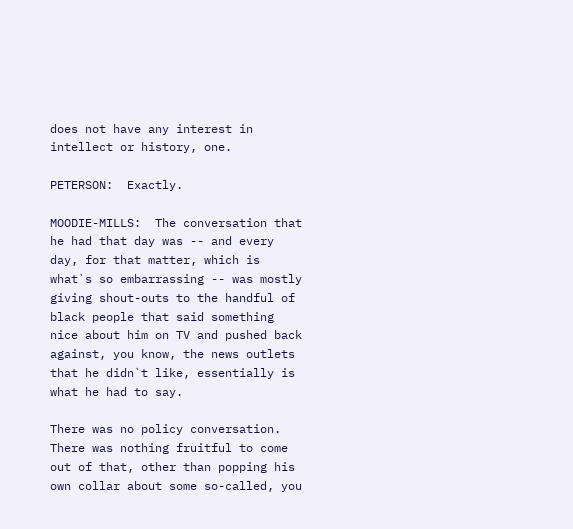does not have any interest in intellect or history, one.

PETERSON:  Exactly.

MOODIE-MILLS:  The conversation that he had that day was -- and every day, for that matter, which is what`s so embarrassing -- was mostly giving shout-outs to the handful of black people that said something nice about him on TV and pushed back against, you know, the news outlets that he didn`t like, essentially is what he had to say.

There was no policy conversation.  There was nothing fruitful to come out of that, other than popping his own collar about some so-called, you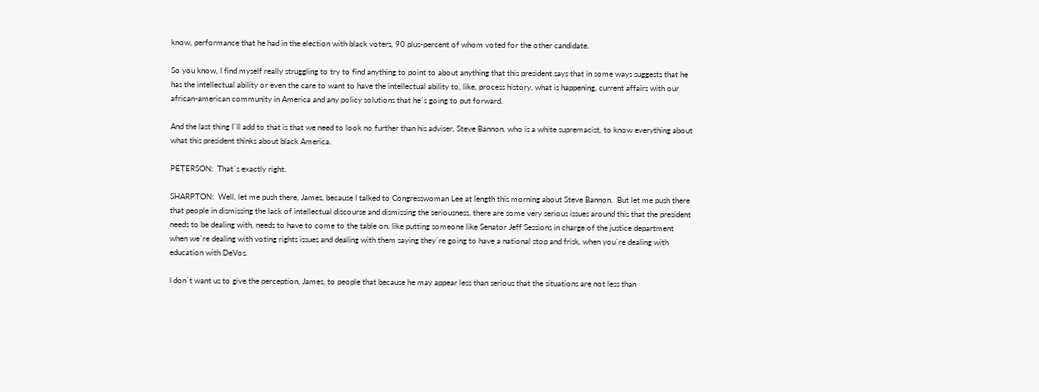know, performance that he had in the election with black voters, 90 plus-percent of whom voted for the other candidate.

So you know, I find myself really struggling to try to find anything to point to about anything that this president says that in some ways suggests that he has the intellectual ability or even the care to want to have the intellectual ability to, like, process history, what is happening, current affairs with our african-american community in America and any policy solutions that he`s going to put forward.

And the last thing I`ll add to that is that we need to look no further than his adviser, Steve Bannon, who is a white supremacist, to know everything about what this president thinks about black America.

PETERSON:  That`s exactly right.

SHARPTON:  Well, let me push there, James, because I talked to Congresswoman Lee at length this morning about Steve Bannon.  But let me push there that people in dismissing the lack of intellectual discourse and dismissing the seriousness, there are some very serious issues around this that the president needs to be dealing with, needs to have to come to the table on, like putting someone like Senator Jeff Sessions in charge of the justice department when we`re dealing with voting rights issues and dealing with them saying they`re going to have a national stop and frisk, when you`re dealing with education with DeVos.

I don`t want us to give the perception, James, to people that because he may appear less than serious that the situations are not less than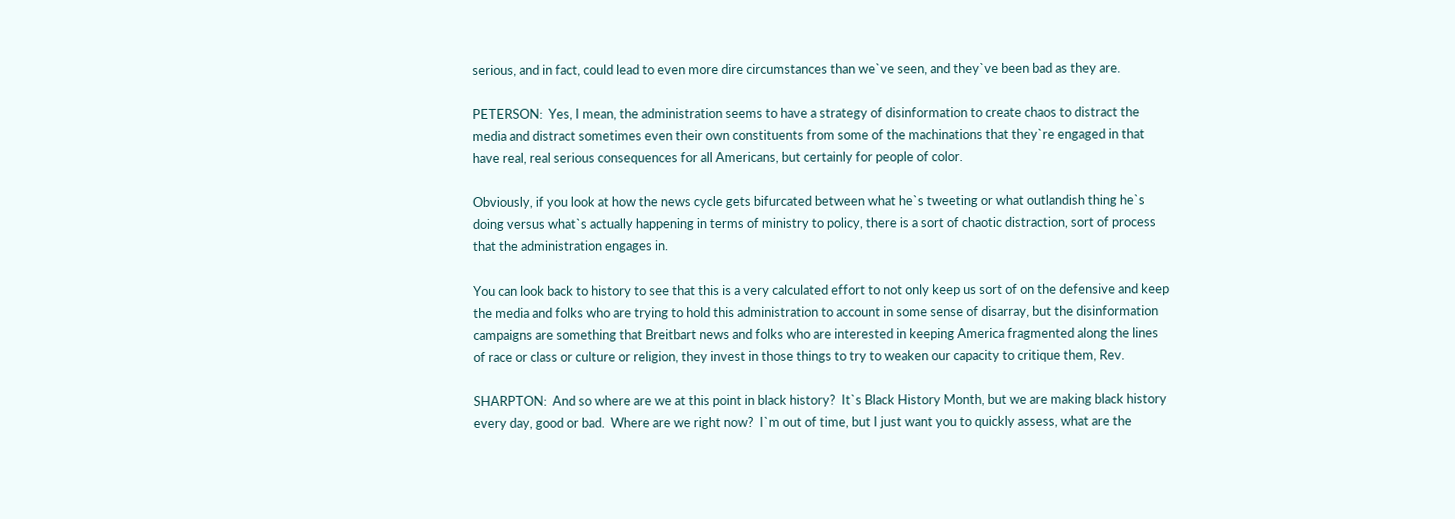serious, and in fact, could lead to even more dire circumstances than we`ve seen, and they`ve been bad as they are.

PETERSON:  Yes, I mean, the administration seems to have a strategy of disinformation to create chaos to distract the media and distract sometimes even their own constituents from some of the machinations that they`re engaged in that have real, real serious consequences for all Americans, but certainly for people of color.

Obviously, if you look at how the news cycle gets bifurcated between what he`s tweeting or what outlandish thing he`s doing versus what`s actually happening in terms of ministry to policy, there is a sort of chaotic distraction, sort of process that the administration engages in.

You can look back to history to see that this is a very calculated effort to not only keep us sort of on the defensive and keep the media and folks who are trying to hold this administration to account in some sense of disarray, but the disinformation campaigns are something that Breitbart news and folks who are interested in keeping America fragmented along the lines of race or class or culture or religion, they invest in those things to try to weaken our capacity to critique them, Rev.

SHARPTON:  And so where are we at this point in black history?  It`s Black History Month, but we are making black history every day, good or bad.  Where are we right now?  I`m out of time, but I just want you to quickly assess, what are the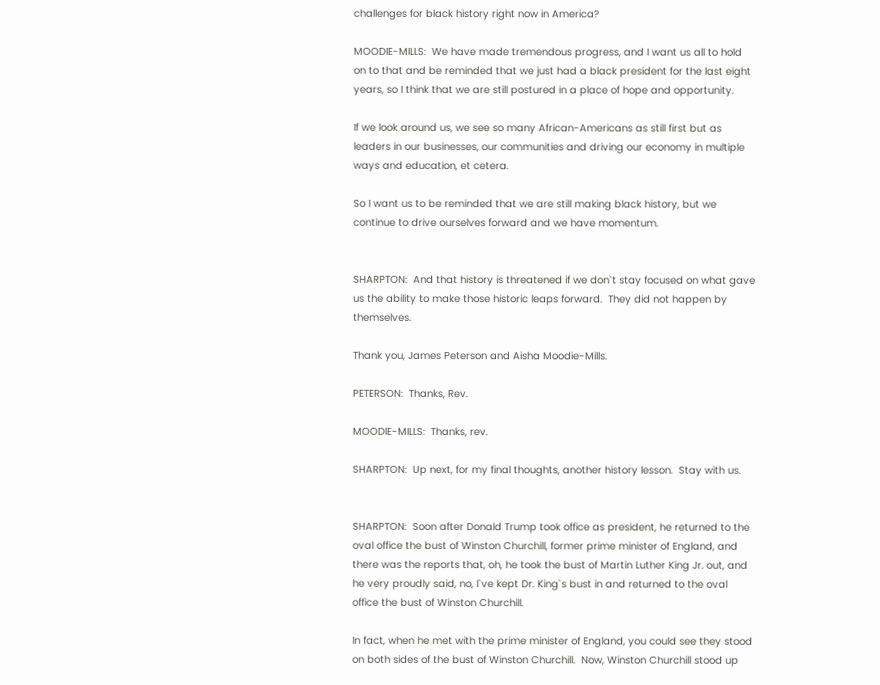challenges for black history right now in America?

MOODIE-MILLS:  We have made tremendous progress, and I want us all to hold on to that and be reminded that we just had a black president for the last eight years, so I think that we are still postured in a place of hope and opportunity.

If we look around us, we see so many African-Americans as still first but as leaders in our businesses, our communities and driving our economy in multiple ways and education, et cetera.

So I want us to be reminded that we are still making black history, but we continue to drive ourselves forward and we have momentum.


SHARPTON:  And that history is threatened if we don`t stay focused on what gave us the ability to make those historic leaps forward.  They did not happen by themselves.

Thank you, James Peterson and Aisha Moodie-Mills.

PETERSON:  Thanks, Rev.

MOODIE-MILLS:  Thanks, rev.

SHARPTON:  Up next, for my final thoughts, another history lesson.  Stay with us.


SHARPTON:  Soon after Donald Trump took office as president, he returned to the oval office the bust of Winston Churchill, former prime minister of England, and there was the reports that, oh, he took the bust of Martin Luther King Jr. out, and he very proudly said, no, I`ve kept Dr. King`s bust in and returned to the oval office the bust of Winston Churchill.

In fact, when he met with the prime minister of England, you could see they stood on both sides of the bust of Winston Churchill.  Now, Winston Churchill stood up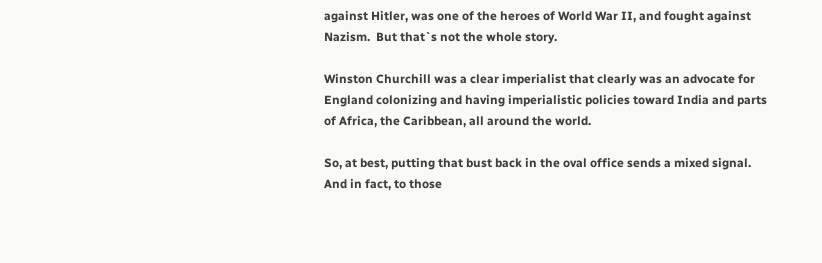against Hitler, was one of the heroes of World War II, and fought against Nazism.  But that`s not the whole story.

Winston Churchill was a clear imperialist that clearly was an advocate for England colonizing and having imperialistic policies toward India and parts of Africa, the Caribbean, all around the world.

So, at best, putting that bust back in the oval office sends a mixed signal.  And in fact, to those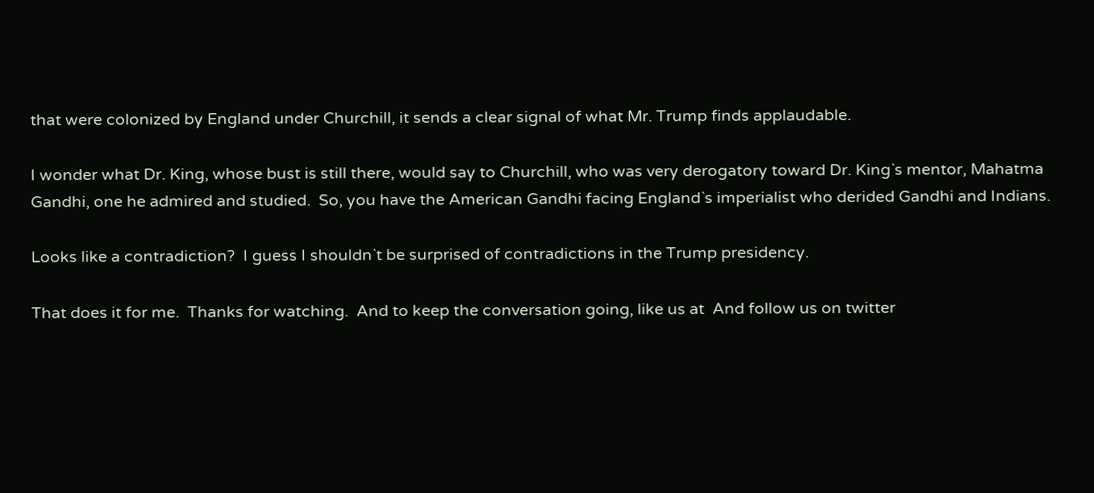that were colonized by England under Churchill, it sends a clear signal of what Mr. Trump finds applaudable.

I wonder what Dr. King, whose bust is still there, would say to Churchill, who was very derogatory toward Dr. King`s mentor, Mahatma Gandhi, one he admired and studied.  So, you have the American Gandhi facing England`s imperialist who derided Gandhi and Indians.

Looks like a contradiction?  I guess I shouldn`t be surprised of contradictions in the Trump presidency.

That does it for me.  Thanks for watching.  And to keep the conversation going, like us at  And follow us on twitter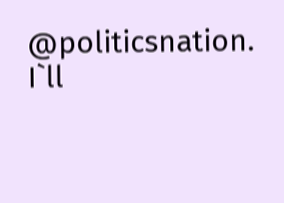@politicsnation.  I`ll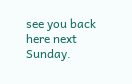see you back here next Sunday.